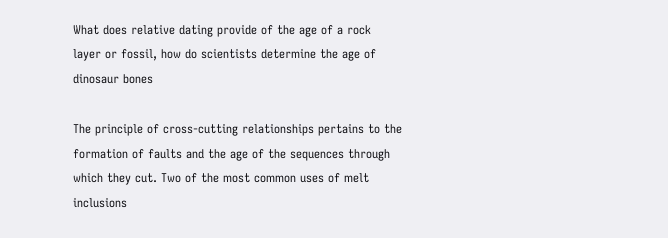What does relative dating provide of the age of a rock layer or fossil, how do scientists determine the age of dinosaur bones

The principle of cross-cutting relationships pertains to the formation of faults and the age of the sequences through which they cut. Two of the most common uses of melt inclusions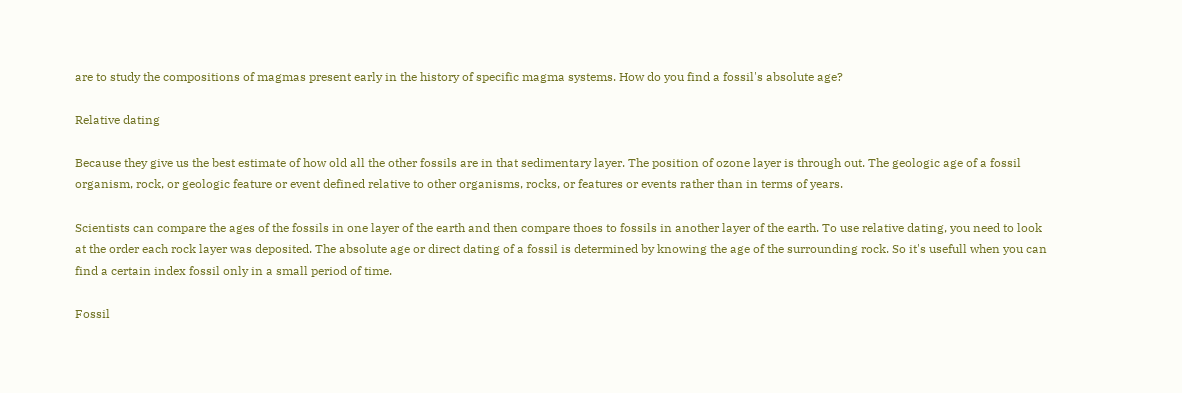are to study the compositions of magmas present early in the history of specific magma systems. How do you find a fossil's absolute age?

Relative dating

Because they give us the best estimate of how old all the other fossils are in that sedimentary layer. The position of ozone layer is through out. The geologic age of a fossil organism, rock, or geologic feature or event defined relative to other organisms, rocks, or features or events rather than in terms of years.

Scientists can compare the ages of the fossils in one layer of the earth and then compare thoes to fossils in another layer of the earth. To use relative dating, you need to look at the order each rock layer was deposited. The absolute age or direct dating of a fossil is determined by knowing the age of the surrounding rock. So it's usefull when you can find a certain index fossil only in a small period of time.

Fossil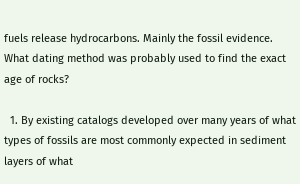fuels release hydrocarbons. Mainly the fossil evidence. What dating method was probably used to find the exact age of rocks?

  1. By existing catalogs developed over many years of what types of fossils are most commonly expected in sediment layers of what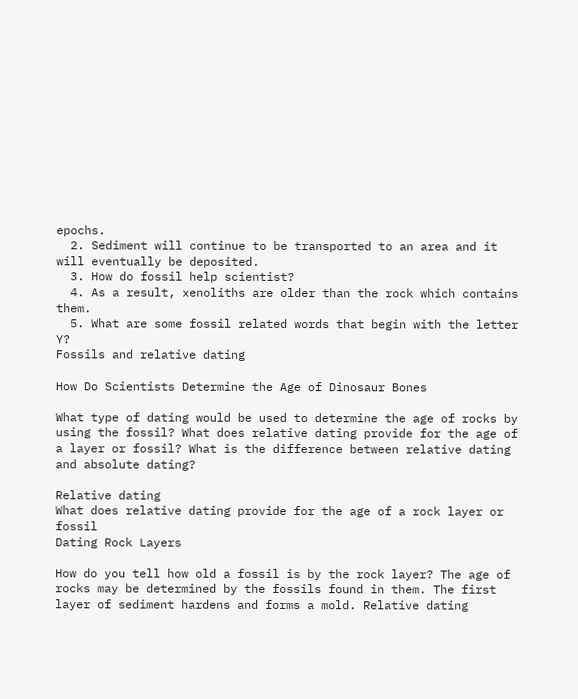epochs.
  2. Sediment will continue to be transported to an area and it will eventually be deposited.
  3. How do fossil help scientist?
  4. As a result, xenoliths are older than the rock which contains them.
  5. What are some fossil related words that begin with the letter Y?
Fossils and relative dating

How Do Scientists Determine the Age of Dinosaur Bones

What type of dating would be used to determine the age of rocks by using the fossil? What does relative dating provide for the age of a layer or fossil? What is the difference between relative dating and absolute dating?

Relative dating
What does relative dating provide for the age of a rock layer or fossil
Dating Rock Layers

How do you tell how old a fossil is by the rock layer? The age of rocks may be determined by the fossils found in them. The first layer of sediment hardens and forms a mold. Relative dating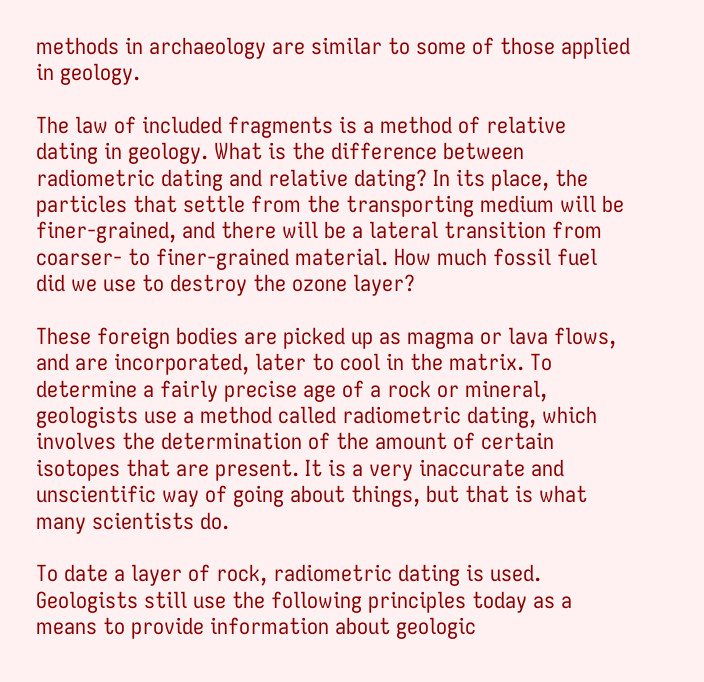methods in archaeology are similar to some of those applied in geology.

The law of included fragments is a method of relative dating in geology. What is the difference between radiometric dating and relative dating? In its place, the particles that settle from the transporting medium will be finer-grained, and there will be a lateral transition from coarser- to finer-grained material. How much fossil fuel did we use to destroy the ozone layer?

These foreign bodies are picked up as magma or lava flows, and are incorporated, later to cool in the matrix. To determine a fairly precise age of a rock or mineral, geologists use a method called radiometric dating, which involves the determination of the amount of certain isotopes that are present. It is a very inaccurate and unscientific way of going about things, but that is what many scientists do.

To date a layer of rock, radiometric dating is used. Geologists still use the following principles today as a means to provide information about geologic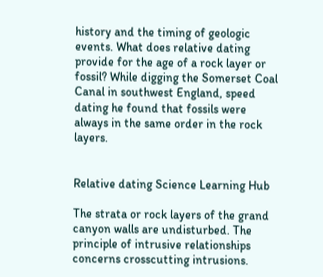history and the timing of geologic events. What does relative dating provide for the age of a rock layer or fossil? While digging the Somerset Coal Canal in southwest England, speed dating he found that fossils were always in the same order in the rock layers.


Relative dating Science Learning Hub

The strata or rock layers of the grand canyon walls are undisturbed. The principle of intrusive relationships concerns crosscutting intrusions.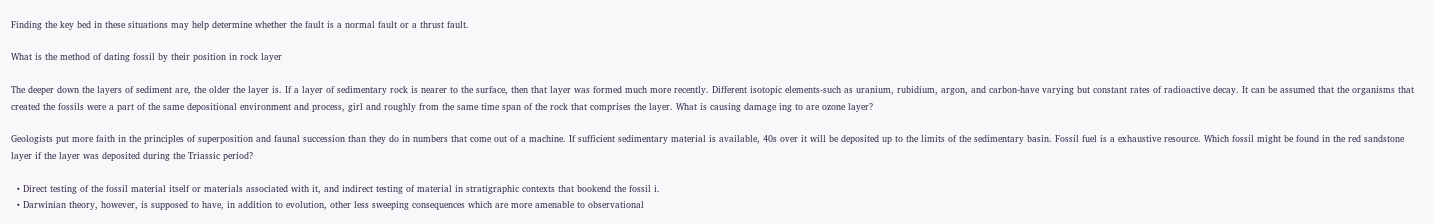Finding the key bed in these situations may help determine whether the fault is a normal fault or a thrust fault.

What is the method of dating fossil by their position in rock layer

The deeper down the layers of sediment are, the older the layer is. If a layer of sedimentary rock is nearer to the surface, then that layer was formed much more recently. Different isotopic elements-such as uranium, rubidium, argon, and carbon-have varying but constant rates of radioactive decay. It can be assumed that the organisms that created the fossils were a part of the same depositional environment and process, girl and roughly from the same time span of the rock that comprises the layer. What is causing damage ing to are ozone layer?

Geologists put more faith in the principles of superposition and faunal succession than they do in numbers that come out of a machine. If sufficient sedimentary material is available, 40s over it will be deposited up to the limits of the sedimentary basin. Fossil fuel is a exhaustive resource. Which fossil might be found in the red sandstone layer if the layer was deposited during the Triassic period?

  • Direct testing of the fossil material itself or materials associated with it, and indirect testing of material in stratigraphic contexts that bookend the fossil i.
  • Darwinian theory, however, is supposed to have, in addition to evolution, other less sweeping consequences which are more amenable to observational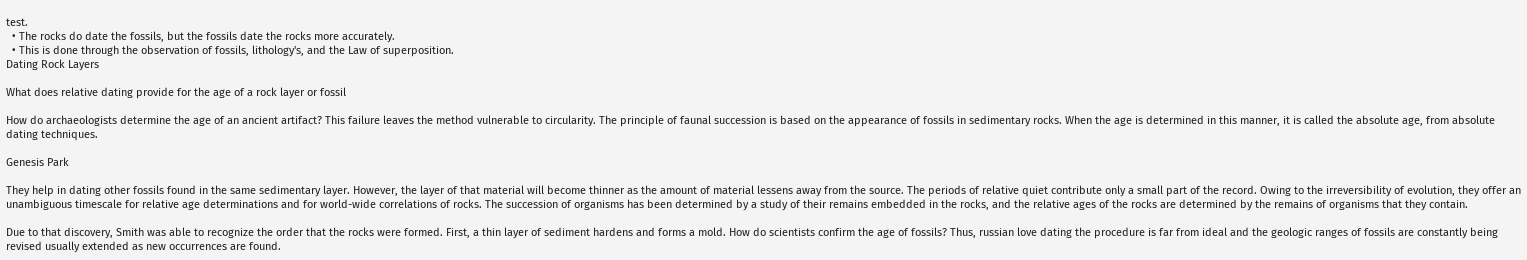test.
  • The rocks do date the fossils, but the fossils date the rocks more accurately.
  • This is done through the observation of fossils, lithology's, and the Law of superposition.
Dating Rock Layers

What does relative dating provide for the age of a rock layer or fossil

How do archaeologists determine the age of an ancient artifact? This failure leaves the method vulnerable to circularity. The principle of faunal succession is based on the appearance of fossils in sedimentary rocks. When the age is determined in this manner, it is called the absolute age, from absolute dating techniques.

Genesis Park

They help in dating other fossils found in the same sedimentary layer. However, the layer of that material will become thinner as the amount of material lessens away from the source. The periods of relative quiet contribute only a small part of the record. Owing to the irreversibility of evolution, they offer an unambiguous timescale for relative age determinations and for world-wide correlations of rocks. The succession of organisms has been determined by a study of their remains embedded in the rocks, and the relative ages of the rocks are determined by the remains of organisms that they contain.

Due to that discovery, Smith was able to recognize the order that the rocks were formed. First, a thin layer of sediment hardens and forms a mold. How do scientists confirm the age of fossils? Thus, russian love dating the procedure is far from ideal and the geologic ranges of fossils are constantly being revised usually extended as new occurrences are found.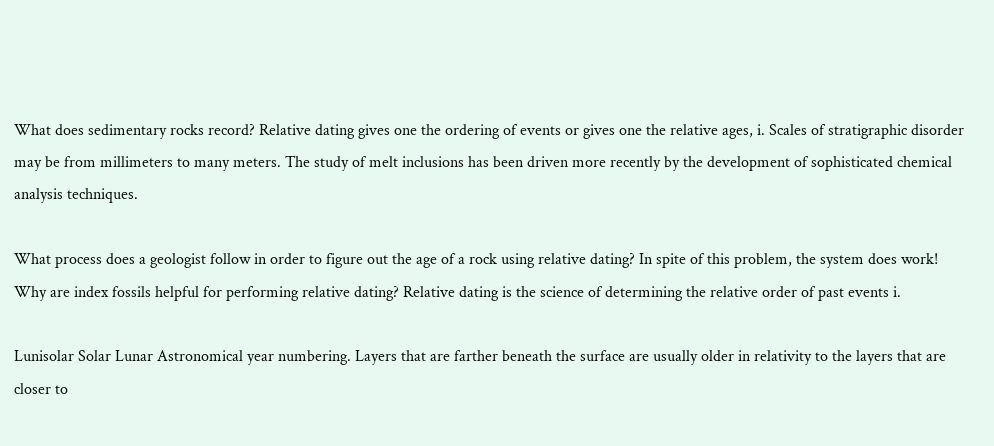What does sedimentary rocks record? Relative dating gives one the ordering of events or gives one the relative ages, i. Scales of stratigraphic disorder may be from millimeters to many meters. The study of melt inclusions has been driven more recently by the development of sophisticated chemical analysis techniques.

What process does a geologist follow in order to figure out the age of a rock using relative dating? In spite of this problem, the system does work! Why are index fossils helpful for performing relative dating? Relative dating is the science of determining the relative order of past events i.

Lunisolar Solar Lunar Astronomical year numbering. Layers that are farther beneath the surface are usually older in relativity to the layers that are closer to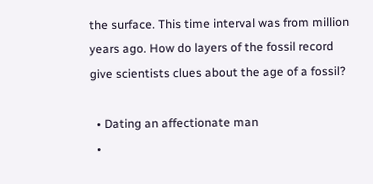the surface. This time interval was from million years ago. How do layers of the fossil record give scientists clues about the age of a fossil?

  • Dating an affectionate man
  •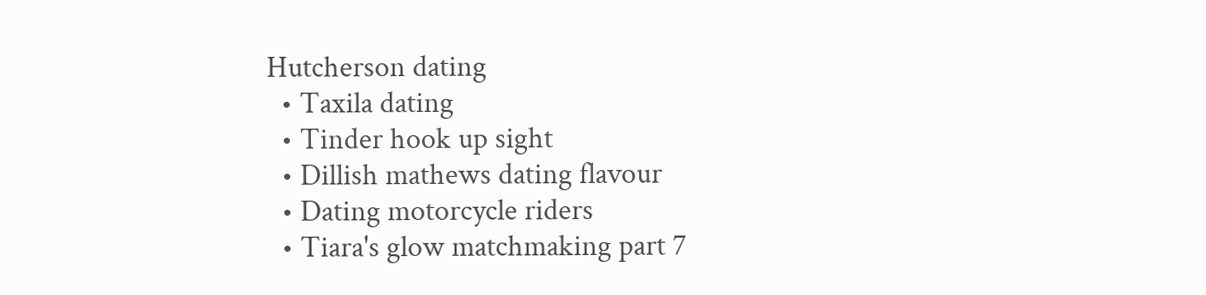Hutcherson dating
  • Taxila dating
  • Tinder hook up sight
  • Dillish mathews dating flavour
  • Dating motorcycle riders
  • Tiara's glow matchmaking part 7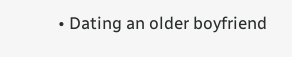• Dating an older boyfriend